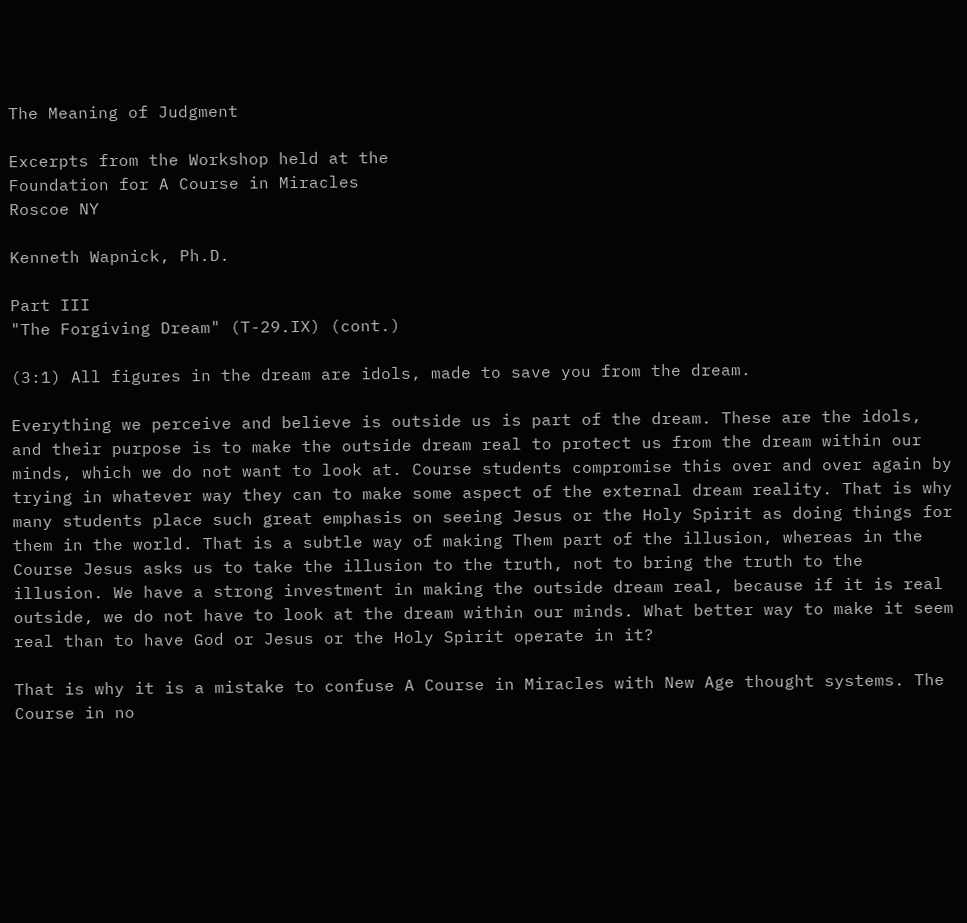The Meaning of Judgment

Excerpts from the Workshop held at the
Foundation for A Course in Miracles
Roscoe NY

Kenneth Wapnick, Ph.D.

Part III
"The Forgiving Dream" (T-29.IX) (cont.)

(3:1) All figures in the dream are idols, made to save you from the dream.

Everything we perceive and believe is outside us is part of the dream. These are the idols, and their purpose is to make the outside dream real to protect us from the dream within our minds, which we do not want to look at. Course students compromise this over and over again by trying in whatever way they can to make some aspect of the external dream reality. That is why many students place such great emphasis on seeing Jesus or the Holy Spirit as doing things for them in the world. That is a subtle way of making Them part of the illusion, whereas in the Course Jesus asks us to take the illusion to the truth, not to bring the truth to the illusion. We have a strong investment in making the outside dream real, because if it is real outside, we do not have to look at the dream within our minds. What better way to make it seem real than to have God or Jesus or the Holy Spirit operate in it?

That is why it is a mistake to confuse A Course in Miracles with New Age thought systems. The Course in no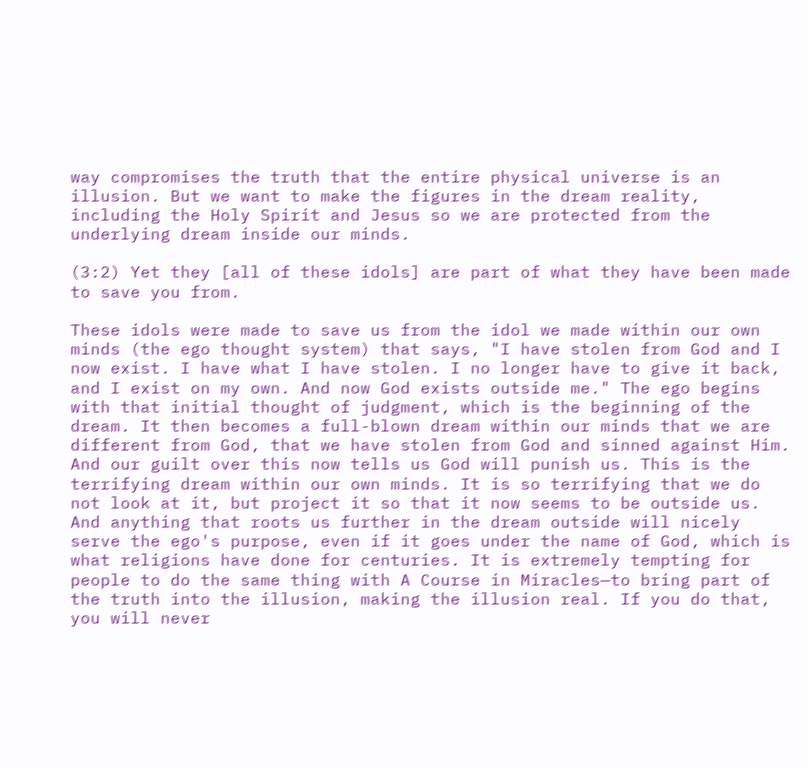way compromises the truth that the entire physical universe is an illusion. But we want to make the figures in the dream reality, including the Holy Spirit and Jesus so we are protected from the underlying dream inside our minds.

(3:2) Yet they [all of these idols] are part of what they have been made to save you from.

These idols were made to save us from the idol we made within our own minds (the ego thought system) that says, "I have stolen from God and I now exist. I have what I have stolen. I no longer have to give it back, and I exist on my own. And now God exists outside me." The ego begins with that initial thought of judgment, which is the beginning of the dream. It then becomes a full-blown dream within our minds that we are different from God, that we have stolen from God and sinned against Him. And our guilt over this now tells us God will punish us. This is the terrifying dream within our own minds. It is so terrifying that we do not look at it, but project it so that it now seems to be outside us. And anything that roots us further in the dream outside will nicely serve the ego's purpose, even if it goes under the name of God, which is what religions have done for centuries. It is extremely tempting for people to do the same thing with A Course in Miracles—to bring part of the truth into the illusion, making the illusion real. If you do that, you will never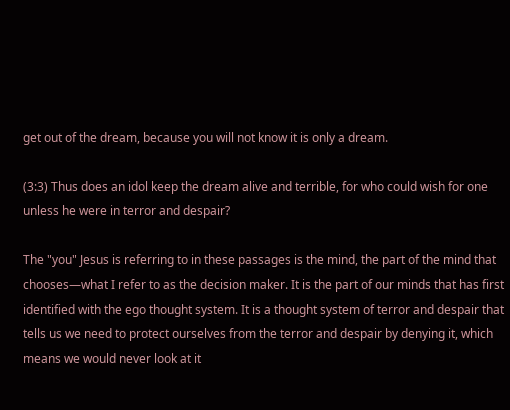get out of the dream, because you will not know it is only a dream.

(3:3) Thus does an idol keep the dream alive and terrible, for who could wish for one unless he were in terror and despair?

The "you" Jesus is referring to in these passages is the mind, the part of the mind that chooses—what I refer to as the decision maker. It is the part of our minds that has first identified with the ego thought system. It is a thought system of terror and despair that tells us we need to protect ourselves from the terror and despair by denying it, which means we would never look at it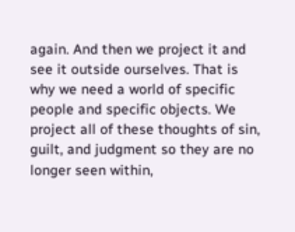again. And then we project it and see it outside ourselves. That is why we need a world of specific people and specific objects. We project all of these thoughts of sin, guilt, and judgment so they are no longer seen within,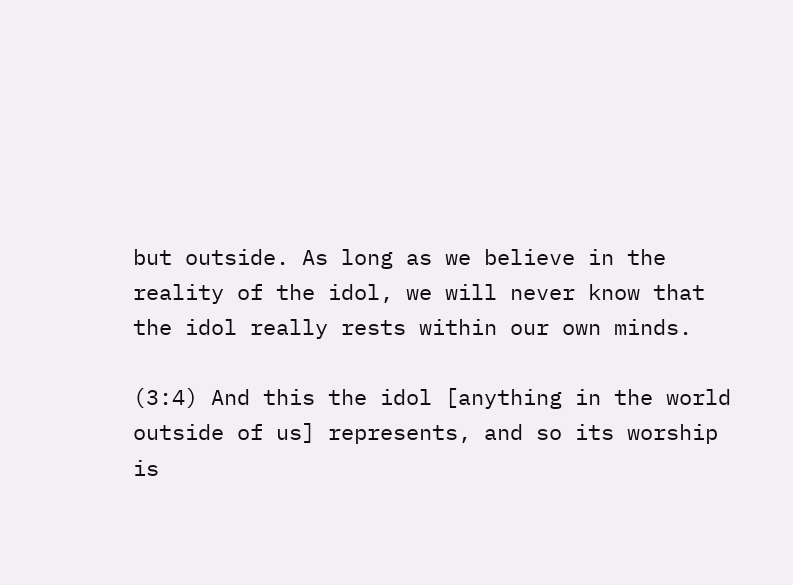but outside. As long as we believe in the reality of the idol, we will never know that the idol really rests within our own minds.

(3:4) And this the idol [anything in the world outside of us] represents, and so its worship is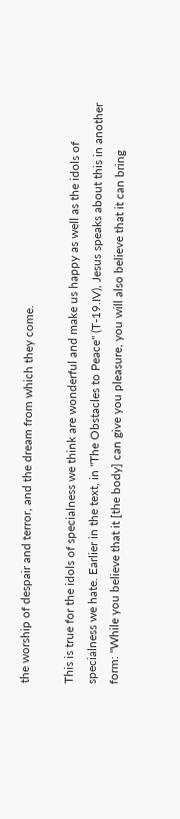the worship of despair and terror, and the dream from which they come.

This is true for the idols of specialness we think are wonderful and make us happy as well as the idols of specialness we hate. Earlier in the text, in "The Obstacles to Peace" (T-19.IV), Jesus speaks about this in another form: "While you believe that it [the body] can give you pleasure, you will also believe that it can bring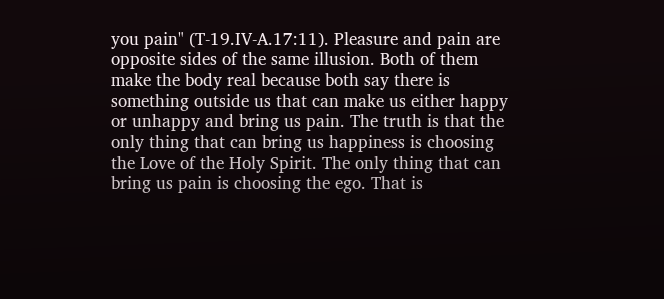you pain" (T-19.IV-A.17:11). Pleasure and pain are opposite sides of the same illusion. Both of them make the body real because both say there is something outside us that can make us either happy or unhappy and bring us pain. The truth is that the only thing that can bring us happiness is choosing the Love of the Holy Spirit. The only thing that can bring us pain is choosing the ego. That is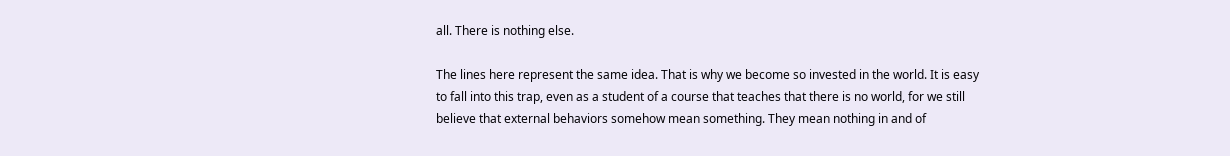all. There is nothing else.

The lines here represent the same idea. That is why we become so invested in the world. It is easy to fall into this trap, even as a student of a course that teaches that there is no world, for we still believe that external behaviors somehow mean something. They mean nothing in and of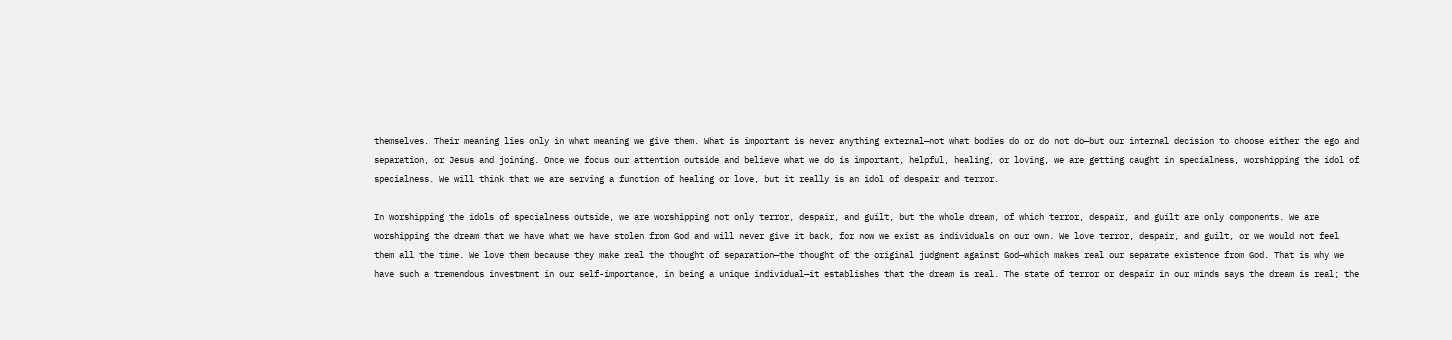themselves. Their meaning lies only in what meaning we give them. What is important is never anything external—not what bodies do or do not do—but our internal decision to choose either the ego and separation, or Jesus and joining. Once we focus our attention outside and believe what we do is important, helpful, healing, or loving, we are getting caught in specialness, worshipping the idol of specialness. We will think that we are serving a function of healing or love, but it really is an idol of despair and terror.

In worshipping the idols of specialness outside, we are worshipping not only terror, despair, and guilt, but the whole dream, of which terror, despair, and guilt are only components. We are worshipping the dream that we have what we have stolen from God and will never give it back, for now we exist as individuals on our own. We love terror, despair, and guilt, or we would not feel them all the time. We love them because they make real the thought of separation—the thought of the original judgment against God—which makes real our separate existence from God. That is why we have such a tremendous investment in our self-importance, in being a unique individual—it establishes that the dream is real. The state of terror or despair in our minds says the dream is real; the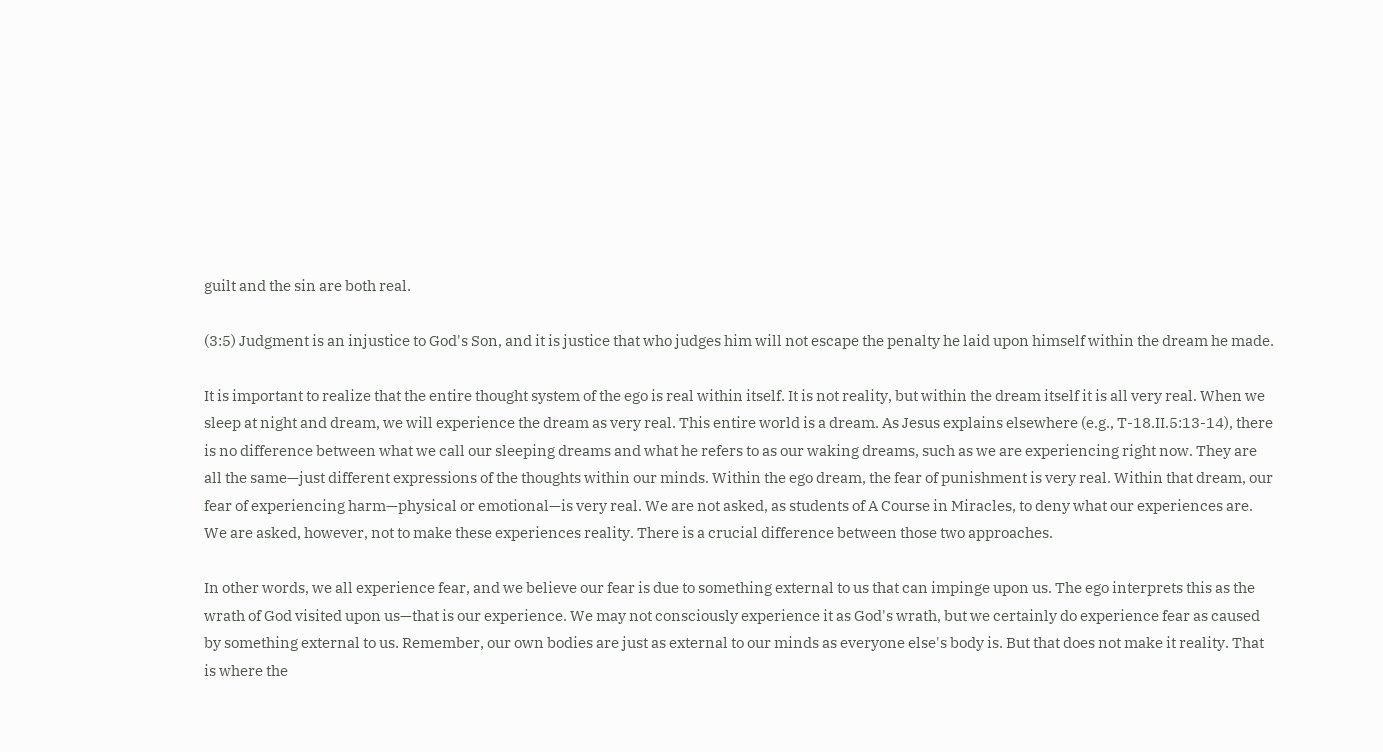guilt and the sin are both real.

(3:5) Judgment is an injustice to God's Son, and it is justice that who judges him will not escape the penalty he laid upon himself within the dream he made.

It is important to realize that the entire thought system of the ego is real within itself. It is not reality, but within the dream itself it is all very real. When we sleep at night and dream, we will experience the dream as very real. This entire world is a dream. As Jesus explains elsewhere (e.g., T-18.II.5:13-14), there is no difference between what we call our sleeping dreams and what he refers to as our waking dreams, such as we are experiencing right now. They are all the same—just different expressions of the thoughts within our minds. Within the ego dream, the fear of punishment is very real. Within that dream, our fear of experiencing harm—physical or emotional—is very real. We are not asked, as students of A Course in Miracles, to deny what our experiences are. We are asked, however, not to make these experiences reality. There is a crucial difference between those two approaches.

In other words, we all experience fear, and we believe our fear is due to something external to us that can impinge upon us. The ego interprets this as the wrath of God visited upon us—that is our experience. We may not consciously experience it as God's wrath, but we certainly do experience fear as caused by something external to us. Remember, our own bodies are just as external to our minds as everyone else's body is. But that does not make it reality. That is where the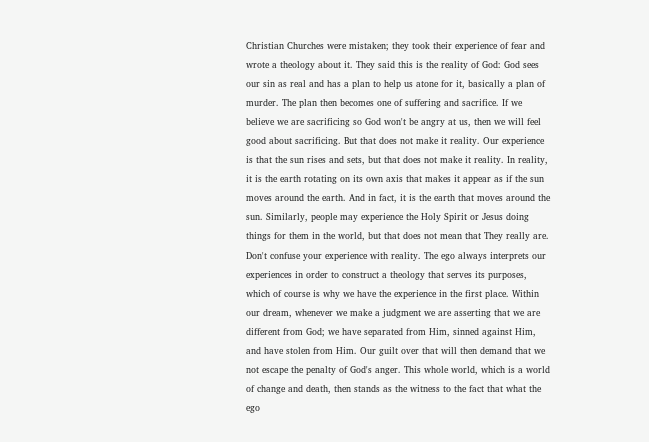Christian Churches were mistaken; they took their experience of fear and wrote a theology about it. They said this is the reality of God: God sees our sin as real and has a plan to help us atone for it, basically a plan of murder. The plan then becomes one of suffering and sacrifice. If we believe we are sacrificing so God won't be angry at us, then we will feel good about sacrificing. But that does not make it reality. Our experience is that the sun rises and sets, but that does not make it reality. In reality, it is the earth rotating on its own axis that makes it appear as if the sun moves around the earth. And in fact, it is the earth that moves around the sun. Similarly, people may experience the Holy Spirit or Jesus doing things for them in the world, but that does not mean that They really are. Don't confuse your experience with reality. The ego always interprets our experiences in order to construct a theology that serves its purposes, which of course is why we have the experience in the first place. Within our dream, whenever we make a judgment we are asserting that we are different from God; we have separated from Him, sinned against Him, and have stolen from Him. Our guilt over that will then demand that we not escape the penalty of God's anger. This whole world, which is a world of change and death, then stands as the witness to the fact that what the ego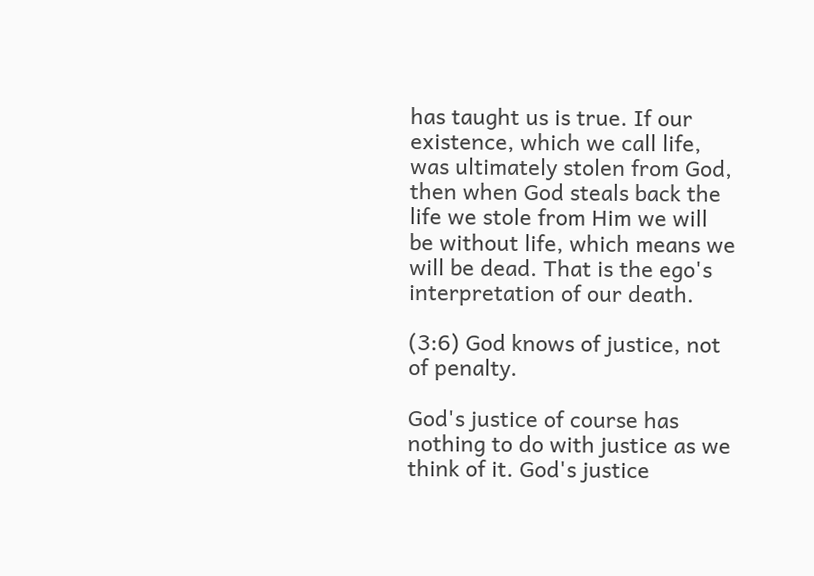has taught us is true. If our existence, which we call life, was ultimately stolen from God, then when God steals back the life we stole from Him we will be without life, which means we will be dead. That is the ego's interpretation of our death.

(3:6) God knows of justice, not of penalty.

God's justice of course has nothing to do with justice as we think of it. God's justice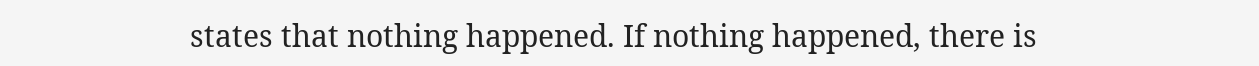states that nothing happened. If nothing happened, there is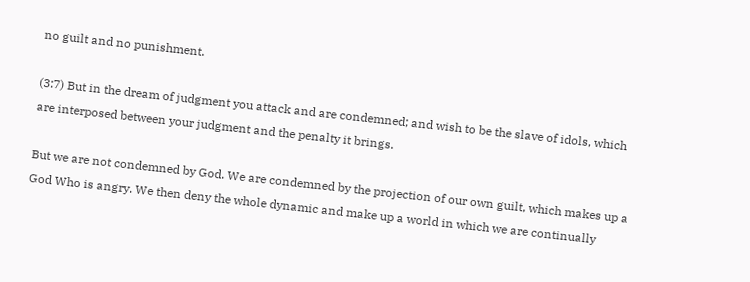no guilt and no punishment.

(3:7) But in the dream of judgment you attack and are condemned; and wish to be the slave of idols, which are interposed between your judgment and the penalty it brings.

But we are not condemned by God. We are condemned by the projection of our own guilt, which makes up a God Who is angry. We then deny the whole dynamic and make up a world in which we are continually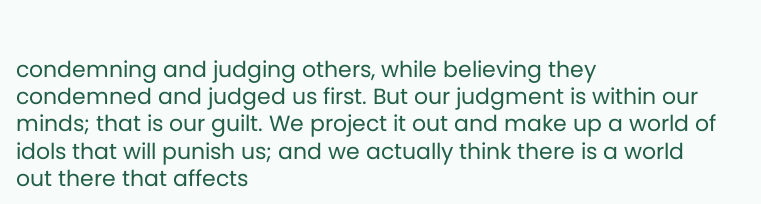condemning and judging others, while believing they condemned and judged us first. But our judgment is within our minds; that is our guilt. We project it out and make up a world of idols that will punish us; and we actually think there is a world out there that affects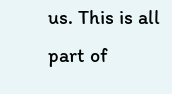us. This is all part of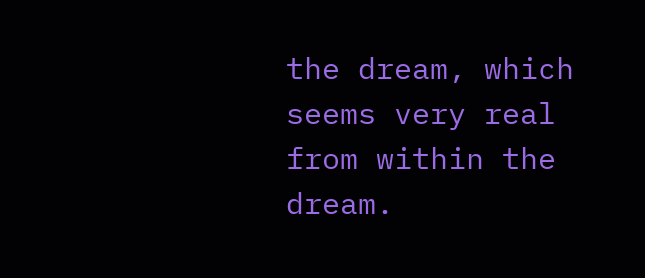the dream, which seems very real from within the dream.